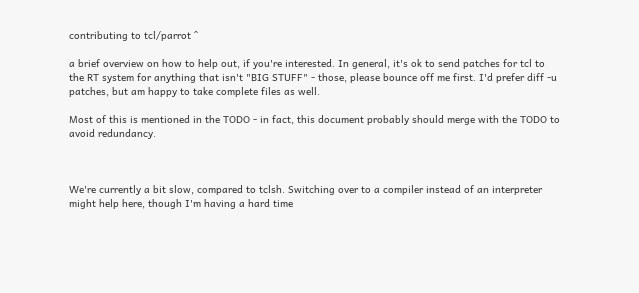contributing to tcl/parrot ^

a brief overview on how to help out, if you're interested. In general, it's ok to send patches for tcl to the RT system for anything that isn't "BIG STUFF" - those, please bounce off me first. I'd prefer diff -u patches, but am happy to take complete files as well.

Most of this is mentioned in the TODO - in fact, this document probably should merge with the TODO to avoid redundancy.



We're currently a bit slow, compared to tclsh. Switching over to a compiler instead of an interpreter might help here, though I'm having a hard time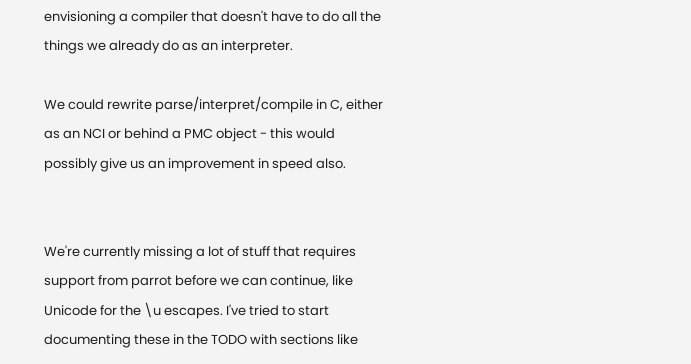envisioning a compiler that doesn't have to do all the things we already do as an interpreter.

We could rewrite parse/interpret/compile in C, either as an NCI or behind a PMC object - this would possibly give us an improvement in speed also.


We're currently missing a lot of stuff that requires support from parrot before we can continue, like Unicode for the \u escapes. I've tried to start documenting these in the TODO with sections like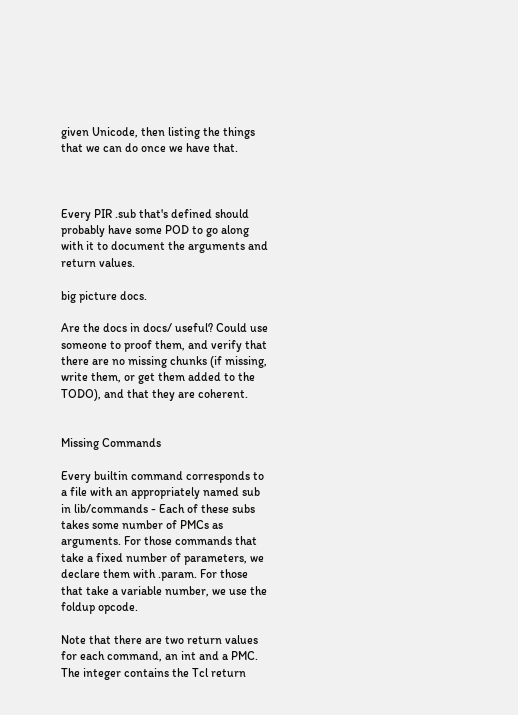given Unicode, then listing the things that we can do once we have that.



Every PIR .sub that's defined should probably have some POD to go along with it to document the arguments and return values.

big picture docs.

Are the docs in docs/ useful? Could use someone to proof them, and verify that there are no missing chunks (if missing, write them, or get them added to the TODO), and that they are coherent.


Missing Commands

Every builtin command corresponds to a file with an appropriately named sub in lib/commands - Each of these subs takes some number of PMCs as arguments. For those commands that take a fixed number of parameters, we declare them with .param. For those that take a variable number, we use the foldup opcode.

Note that there are two return values for each command, an int and a PMC. The integer contains the Tcl return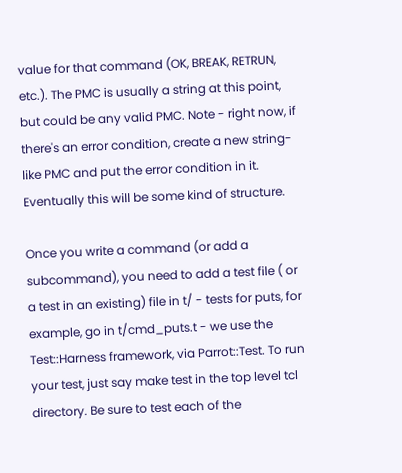value for that command (OK, BREAK, RETRUN, etc.). The PMC is usually a string at this point, but could be any valid PMC. Note - right now, if there's an error condition, create a new string-like PMC and put the error condition in it. Eventually this will be some kind of structure.

Once you write a command (or add a subcommand), you need to add a test file ( or a test in an existing) file in t/ - tests for puts, for example, go in t/cmd_puts.t - we use the Test::Harness framework, via Parrot::Test. To run your test, just say make test in the top level tcl directory. Be sure to test each of the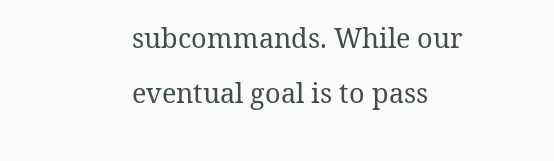subcommands. While our eventual goal is to pass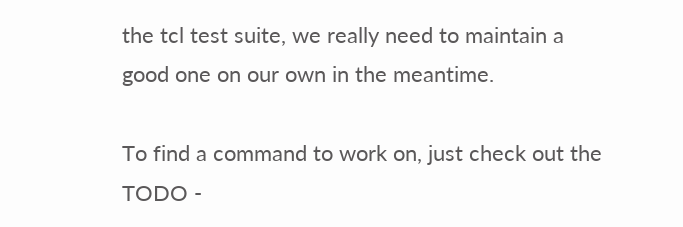the tcl test suite, we really need to maintain a good one on our own in the meantime.

To find a command to work on, just check out the TODO -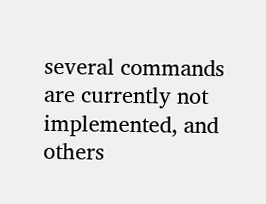several commands are currently not implemented, and others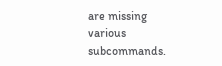are missing various subcommands.